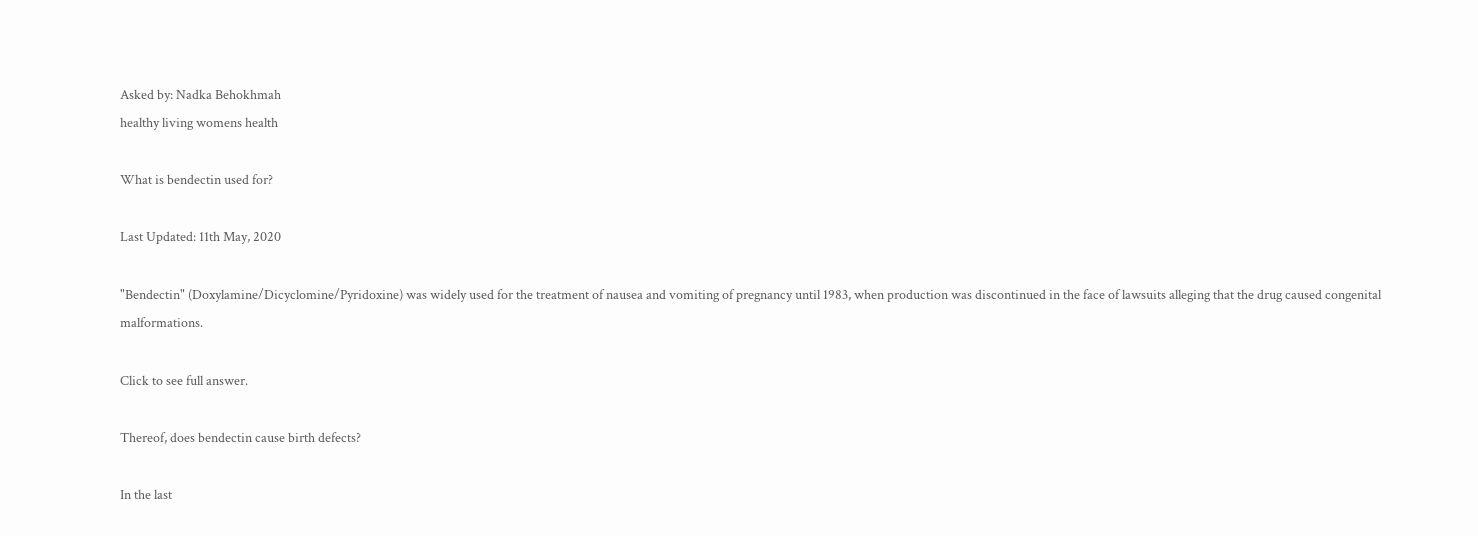Asked by: Nadka Behokhmah
healthy living womens health

What is bendectin used for?

Last Updated: 11th May, 2020

"Bendectin" (Doxylamine/Dicyclomine/Pyridoxine) was widely used for the treatment of nausea and vomiting of pregnancy until 1983, when production was discontinued in the face of lawsuits alleging that the drug caused congenital malformations.

Click to see full answer.

Thereof, does bendectin cause birth defects?

In the last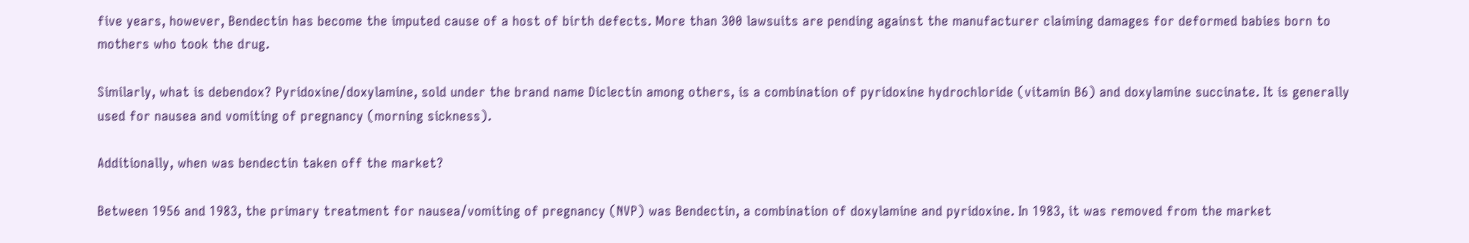five years, however, Bendectin has become the imputed cause of a host of birth defects. More than 300 lawsuits are pending against the manufacturer claiming damages for deformed babies born to mothers who took the drug.

Similarly, what is debendox? Pyridoxine/doxylamine, sold under the brand name Diclectin among others, is a combination of pyridoxine hydrochloride (vitamin B6) and doxylamine succinate. It is generally used for nausea and vomiting of pregnancy (morning sickness).

Additionally, when was bendectin taken off the market?

Between 1956 and 1983, the primary treatment for nausea/vomiting of pregnancy (NVP) was Bendectin, a combination of doxylamine and pyridoxine. In 1983, it was removed from the market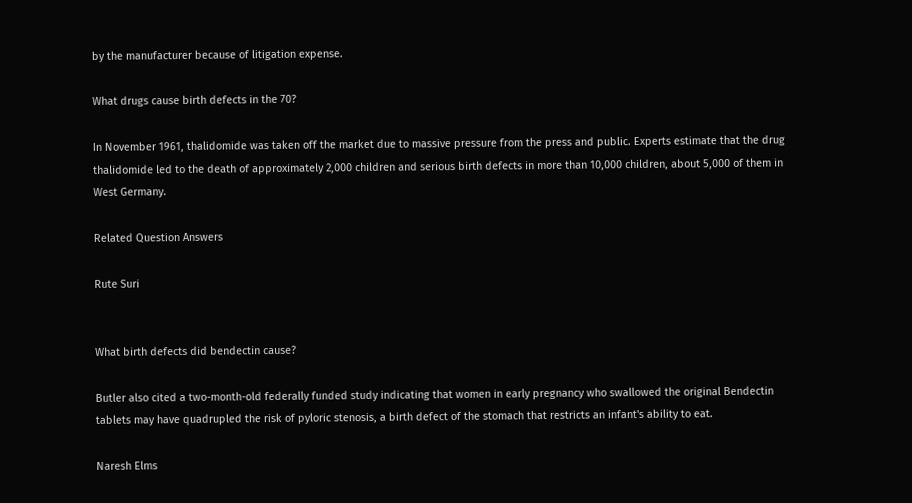by the manufacturer because of litigation expense.

What drugs cause birth defects in the 70?

In November 1961, thalidomide was taken off the market due to massive pressure from the press and public. Experts estimate that the drug thalidomide led to the death of approximately 2,000 children and serious birth defects in more than 10,000 children, about 5,000 of them in West Germany.

Related Question Answers

Rute Suri


What birth defects did bendectin cause?

Butler also cited a two-month-old federally funded study indicating that women in early pregnancy who swallowed the original Bendectin tablets may have quadrupled the risk of pyloric stenosis, a birth defect of the stomach that restricts an infant's ability to eat.

Naresh Elms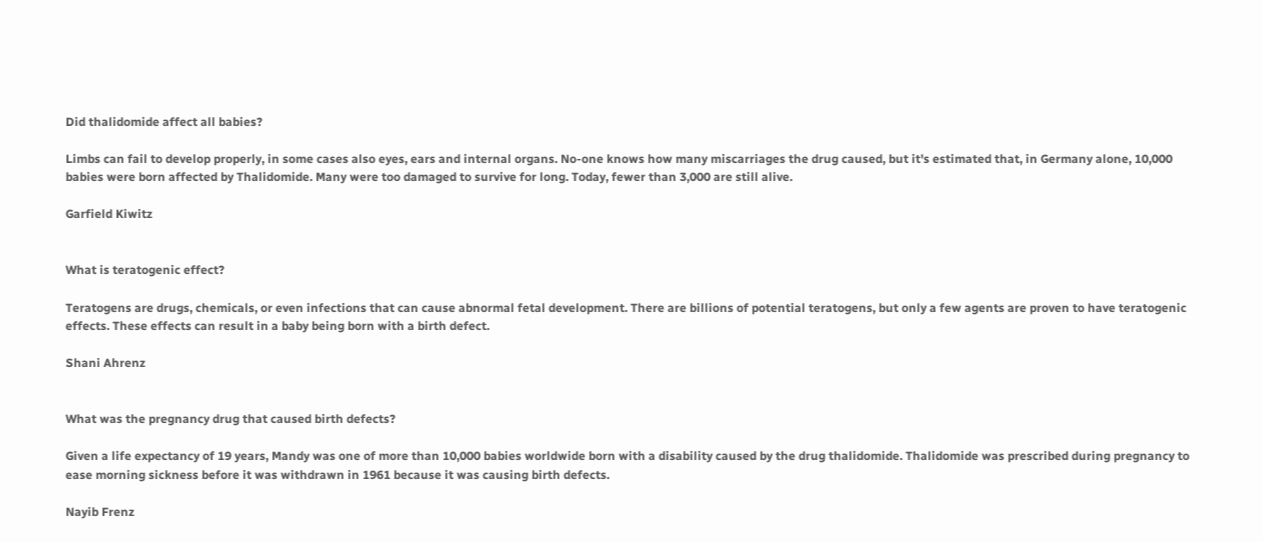Did thalidomide affect all babies?

Limbs can fail to develop properly, in some cases also eyes, ears and internal organs. No-one knows how many miscarriages the drug caused, but it's estimated that, in Germany alone, 10,000 babies were born affected by Thalidomide. Many were too damaged to survive for long. Today, fewer than 3,000 are still alive.

Garfield Kiwitz


What is teratogenic effect?

Teratogens are drugs, chemicals, or even infections that can cause abnormal fetal development. There are billions of potential teratogens, but only a few agents are proven to have teratogenic effects. These effects can result in a baby being born with a birth defect.

Shani Ahrenz


What was the pregnancy drug that caused birth defects?

Given a life expectancy of 19 years, Mandy was one of more than 10,000 babies worldwide born with a disability caused by the drug thalidomide. Thalidomide was prescribed during pregnancy to ease morning sickness before it was withdrawn in 1961 because it was causing birth defects.

Nayib Frenz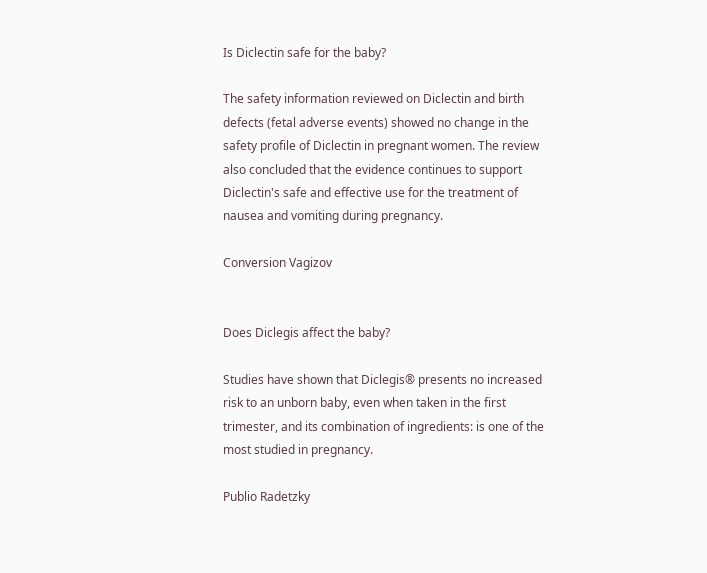Is Diclectin safe for the baby?

The safety information reviewed on Diclectin and birth defects (fetal adverse events) showed no change in the safety profile of Diclectin in pregnant women. The review also concluded that the evidence continues to support Diclectin's safe and effective use for the treatment of nausea and vomiting during pregnancy.

Conversion Vagizov


Does Diclegis affect the baby?

Studies have shown that Diclegis® presents no increased risk to an unborn baby, even when taken in the first trimester, and its combination of ingredients: is one of the most studied in pregnancy.

Publio Radetzky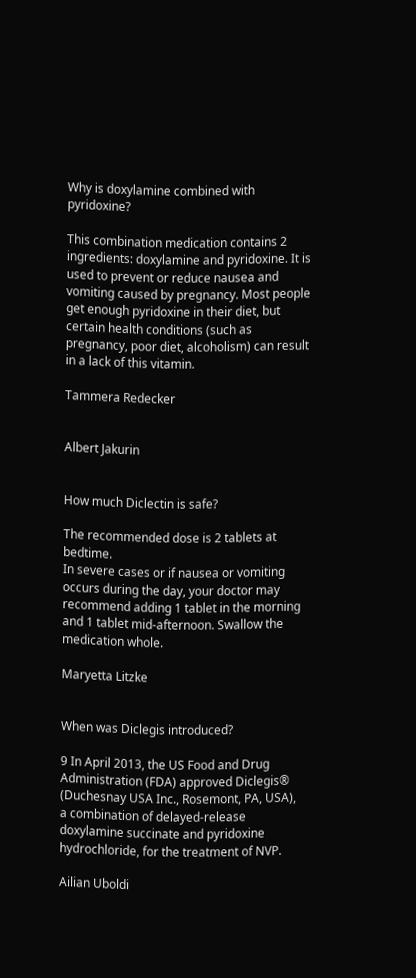Why is doxylamine combined with pyridoxine?

This combination medication contains 2 ingredients: doxylamine and pyridoxine. It is used to prevent or reduce nausea and vomiting caused by pregnancy. Most people get enough pyridoxine in their diet, but certain health conditions (such as pregnancy, poor diet, alcoholism) can result in a lack of this vitamin.

Tammera Redecker


Albert Jakurin


How much Diclectin is safe?

The recommended dose is 2 tablets at bedtime.
In severe cases or if nausea or vomiting occurs during the day, your doctor may recommend adding 1 tablet in the morning and 1 tablet mid-afternoon. Swallow the medication whole.

Maryetta Litzke


When was Diclegis introduced?

9 In April 2013, the US Food and Drug Administration (FDA) approved Diclegis® (Duchesnay USA Inc., Rosemont, PA, USA), a combination of delayed-release doxylamine succinate and pyridoxine hydrochloride, for the treatment of NVP.

Ailian Uboldi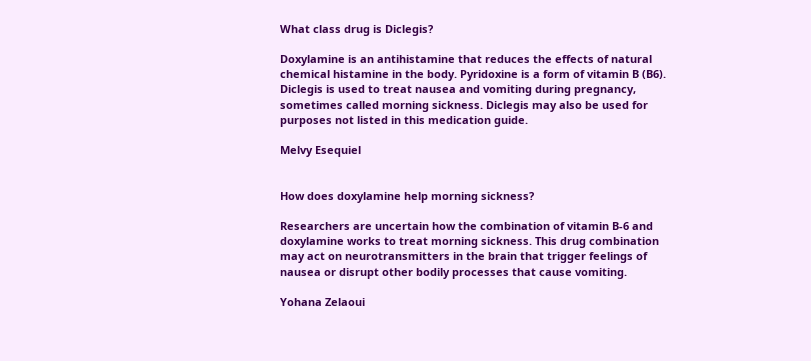What class drug is Diclegis?

Doxylamine is an antihistamine that reduces the effects of natural chemical histamine in the body. Pyridoxine is a form of vitamin B (B6). Diclegis is used to treat nausea and vomiting during pregnancy, sometimes called morning sickness. Diclegis may also be used for purposes not listed in this medication guide.

Melvy Esequiel


How does doxylamine help morning sickness?

Researchers are uncertain how the combination of vitamin B-6 and doxylamine works to treat morning sickness. This drug combination may act on neurotransmitters in the brain that trigger feelings of nausea or disrupt other bodily processes that cause vomiting.

Yohana Zelaoui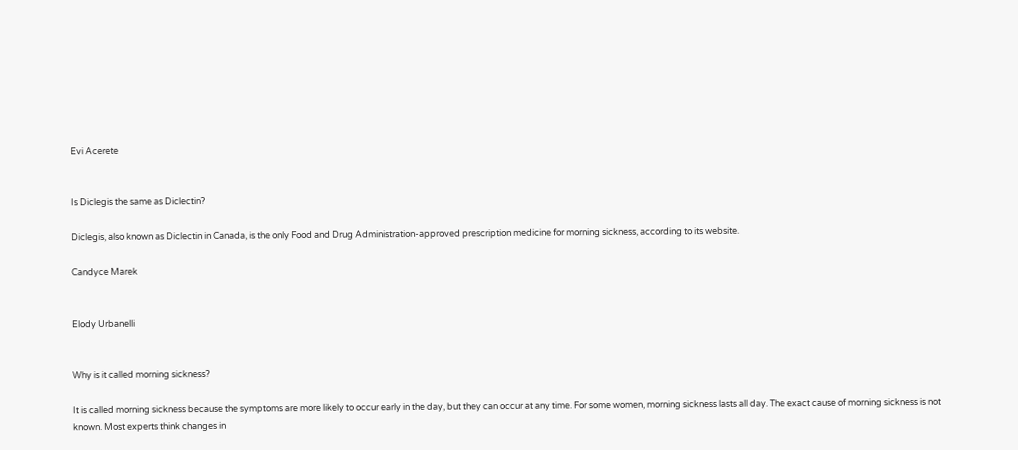Evi Acerete


Is Diclegis the same as Diclectin?

Diclegis, also known as Diclectin in Canada, is the only Food and Drug Administration-approved prescription medicine for morning sickness, according to its website.

Candyce Marek


Elody Urbanelli


Why is it called morning sickness?

It is called morning sickness because the symptoms are more likely to occur early in the day, but they can occur at any time. For some women, morning sickness lasts all day. The exact cause of morning sickness is not known. Most experts think changes in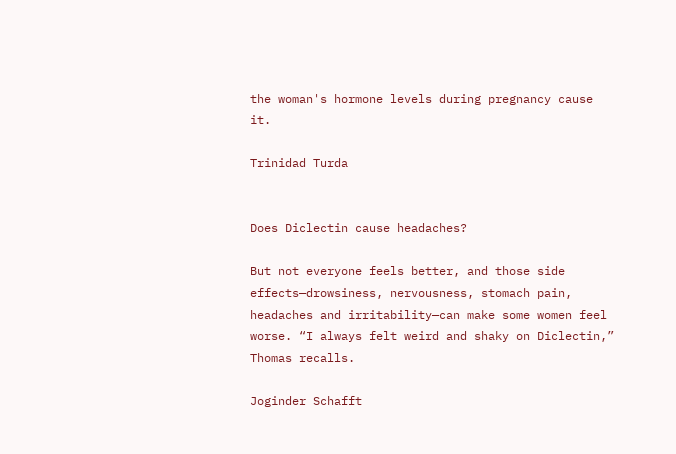the woman's hormone levels during pregnancy cause it.

Trinidad Turda


Does Diclectin cause headaches?

But not everyone feels better, and those side effects—drowsiness, nervousness, stomach pain, headaches and irritability—can make some women feel worse. “I always felt weird and shaky on Diclectin,” Thomas recalls.

Joginder Schafft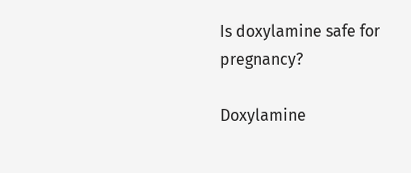Is doxylamine safe for pregnancy?

Doxylamine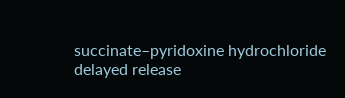succinate–pyridoxine hydrochloride delayed release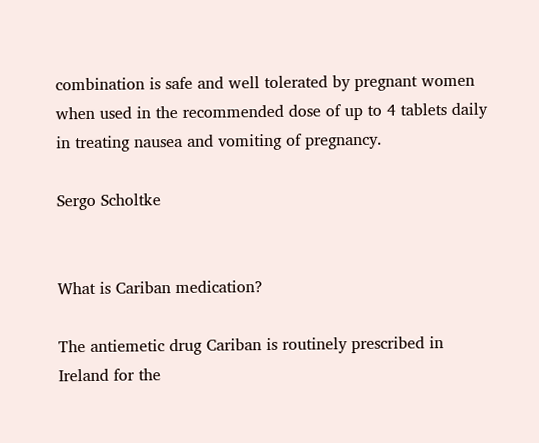combination is safe and well tolerated by pregnant women when used in the recommended dose of up to 4 tablets daily in treating nausea and vomiting of pregnancy.

Sergo Scholtke


What is Cariban medication?

The antiemetic drug Cariban is routinely prescribed in Ireland for the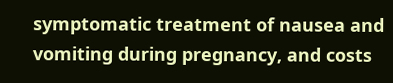symptomatic treatment of nausea and vomiting during pregnancy, and costs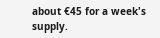about €45 for a week's supply.